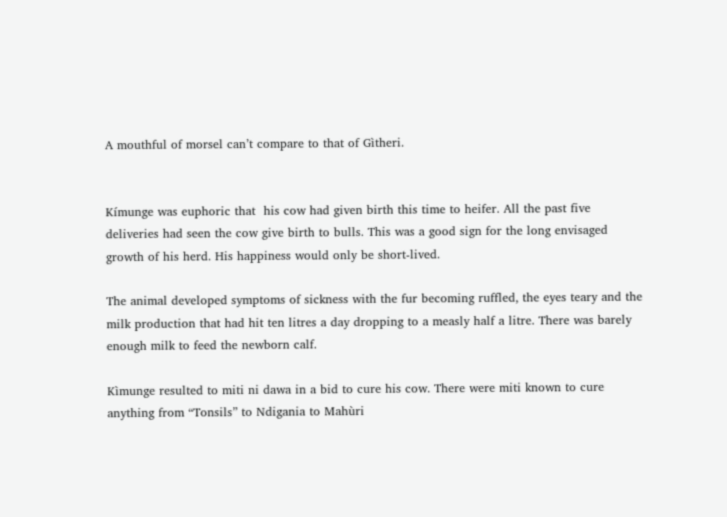A mouthful of morsel can’t compare to that of Gìtheri.


Kímunge was euphoric that  his cow had given birth this time to heifer. All the past five deliveries had seen the cow give birth to bulls. This was a good sign for the long envisaged growth of his herd. His happiness would only be short-lived.

The animal developed symptoms of sickness with the fur becoming ruffled, the eyes teary and the milk production that had hit ten litres a day dropping to a measly half a litre. There was barely enough milk to feed the newborn calf.

Kìmunge resulted to miti ni dawa in a bid to cure his cow. There were miti known to cure anything from “Tonsils” to Ndigania to Mahùri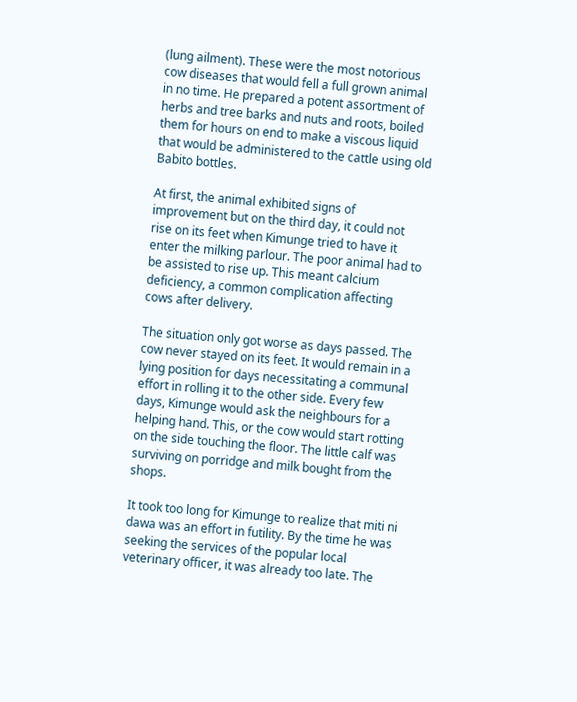(lung ailment). These were the most notorious cow diseases that would fell a full grown animal in no time. He prepared a potent assortment of herbs and tree barks and nuts and roots, boiled them for hours on end to make a viscous liquid that would be administered to the cattle using old Babito bottles.

At first, the animal exhibited signs of improvement but on the third day, it could not rise on its feet when Kimunge tried to have it enter the milking parlour. The poor animal had to be assisted to rise up. This meant calcium deficiency, a common complication affecting cows after delivery.

The situation only got worse as days passed. The cow never stayed on its feet. It would remain in a lying position for days necessitating a communal effort in rolling it to the other side. Every few days, Kimunge would ask the neighbours for a helping hand. This, or the cow would start rotting on the side touching the floor. The little calf was surviving on porridge and milk bought from the shops.

It took too long for Kimunge to realize that miti ni dawa was an effort in futility. By the time he was seeking the services of the popular local veterinary officer, it was already too late. The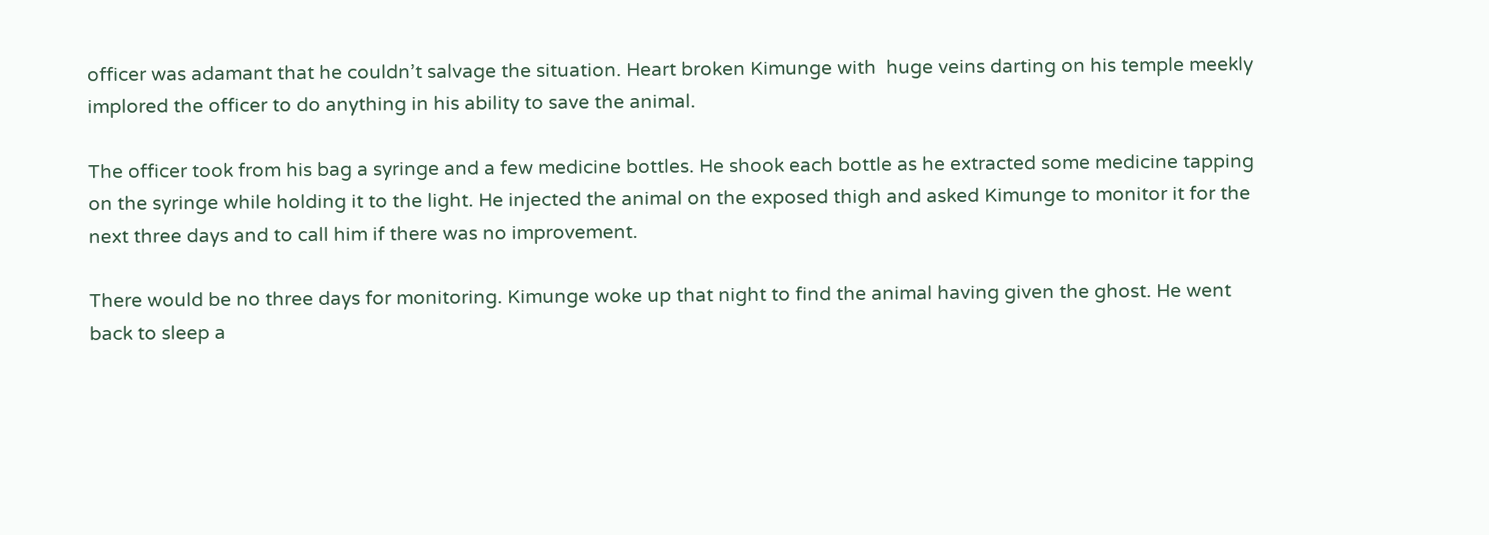officer was adamant that he couldn’t salvage the situation. Heart broken Kimunge with  huge veins darting on his temple meekly implored the officer to do anything in his ability to save the animal.

The officer took from his bag a syringe and a few medicine bottles. He shook each bottle as he extracted some medicine tapping on the syringe while holding it to the light. He injected the animal on the exposed thigh and asked Kimunge to monitor it for the next three days and to call him if there was no improvement.

There would be no three days for monitoring. Kimunge woke up that night to find the animal having given the ghost. He went back to sleep a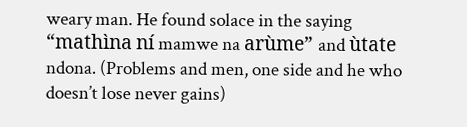weary man. He found solace in the saying “mathìna ní mamwe na arùme” and ùtate ndona. (Problems and men, one side and he who doesn’t lose never gains)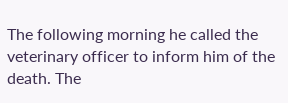The following morning he called the veterinary officer to inform him of the death. The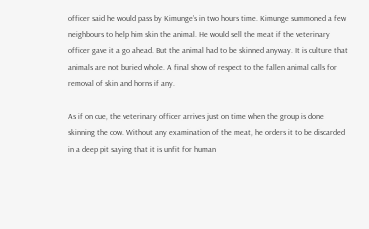officer said he would pass by Kimunge’s in two hours time. Kimunge summoned a few neighbours to help him skin the animal. He would sell the meat if the veterinary officer gave it a go ahead. But the animal had to be skinned anyway. It is culture that animals are not buried whole. A final show of respect to the fallen animal calls for removal of skin and horns if any.

As if on cue, the veterinary officer arrives just on time when the group is done skinning the cow. Without any examination of the meat, he orders it to be discarded in a deep pit saying that it is unfit for human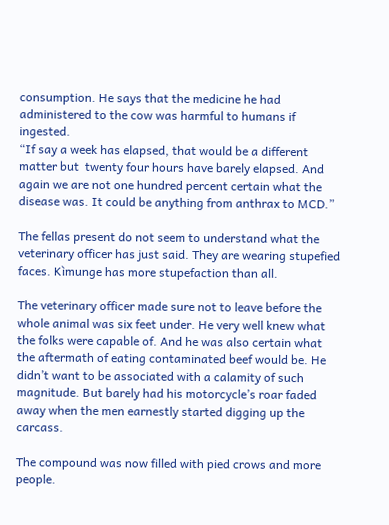consumption. He says that the medicine he had administered to the cow was harmful to humans if ingested.
“If say a week has elapsed, that would be a different matter but  twenty four hours have barely elapsed. And again we are not one hundred percent certain what the disease was. It could be anything from anthrax to MCD.”

The fellas present do not seem to understand what the veterinary officer has just said. They are wearing stupefied faces. Kìmunge has more stupefaction than all.

The veterinary officer made sure not to leave before the whole animal was six feet under. He very well knew what the folks were capable of. And he was also certain what the aftermath of eating contaminated beef would be. He didn’t want to be associated with a calamity of such magnitude. But barely had his motorcycle’s roar faded away when the men earnestly started digging up the carcass.

The compound was now filled with pied crows and more people.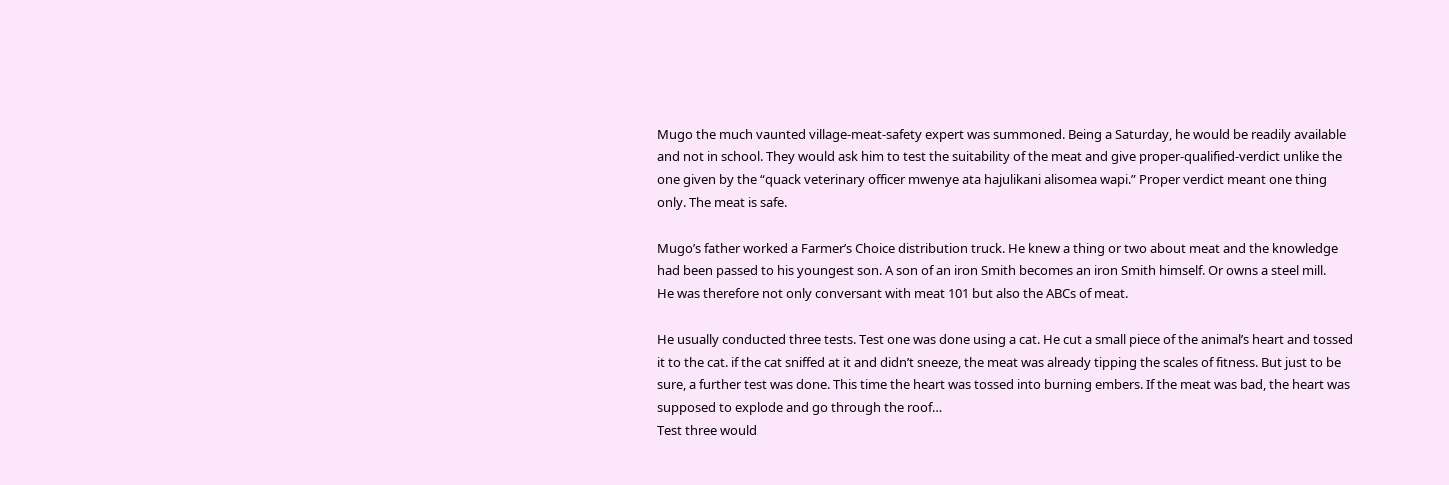Mugo the much vaunted village-meat-safety expert was summoned. Being a Saturday, he would be readily available and not in school. They would ask him to test the suitability of the meat and give proper-qualified-verdict unlike the one given by the “quack veterinary officer mwenye ata hajulikani alisomea wapi.” Proper verdict meant one thing only. The meat is safe.

Mugo’s father worked a Farmer’s Choice distribution truck. He knew a thing or two about meat and the knowledge had been passed to his youngest son. A son of an iron Smith becomes an iron Smith himself. Or owns a steel mill.
He was therefore not only conversant with meat 101 but also the ABCs of meat.

He usually conducted three tests. Test one was done using a cat. He cut a small piece of the animal’s heart and tossed it to the cat. if the cat sniffed at it and didn’t sneeze, the meat was already tipping the scales of fitness. But just to be sure, a further test was done. This time the heart was tossed into burning embers. If the meat was bad, the heart was supposed to explode and go through the roof…
Test three would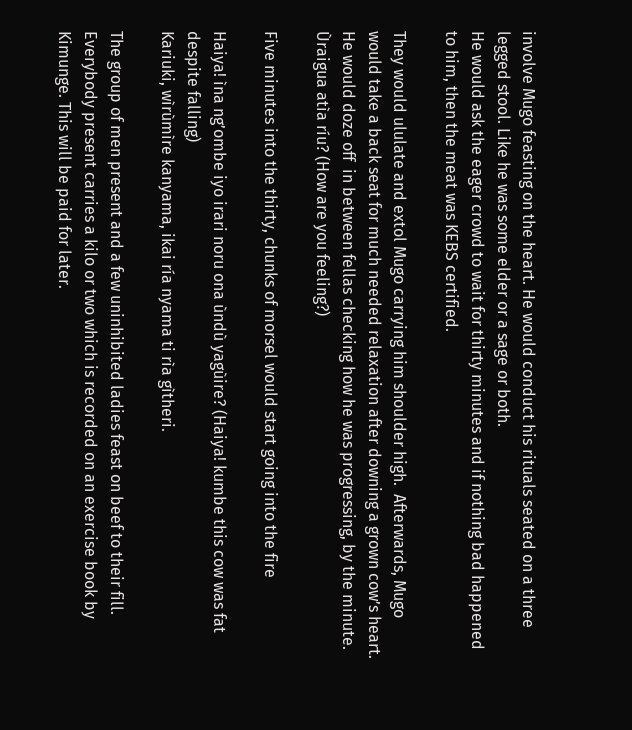involve Mugo feasting on the heart. He would conduct his rituals seated on a three legged stool. Like he was some elder or a sage or both.
He would ask the eager crowd to wait for thirty minutes and if nothing bad happened to him, then the meat was KEBS certified.

They would ululate and extol Mugo carrying him shoulder high.  Afterwards, Mugo would take a back seat for much needed relaxation after downing a grown cow’s heart. He would doze off  in between fellas checking how he was progressing, by the minute. Ùraigua atìa ríu? (How are you feeling?)

Five minutes into the thirty, chunks of morsel would start going into the fire

Haiya! ìna ng’ombe iyo irari noru ona ùndù yagùire? (Haiya! kumbe this cow was fat despite falling)
Kariuki, wìrùmìre kanyama, ikai ría nyama ti rìa gìtheri.

The group of men present and a few uninhibited ladies feast on beef to their fill. Everybody present carries a kilo or two which is recorded on an exercise book by Kimunge. This will be paid for later.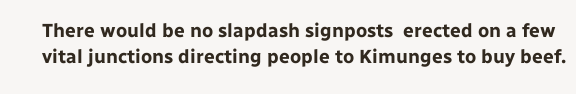There would be no slapdash signposts  erected on a few vital junctions directing people to Kimunges to buy beef.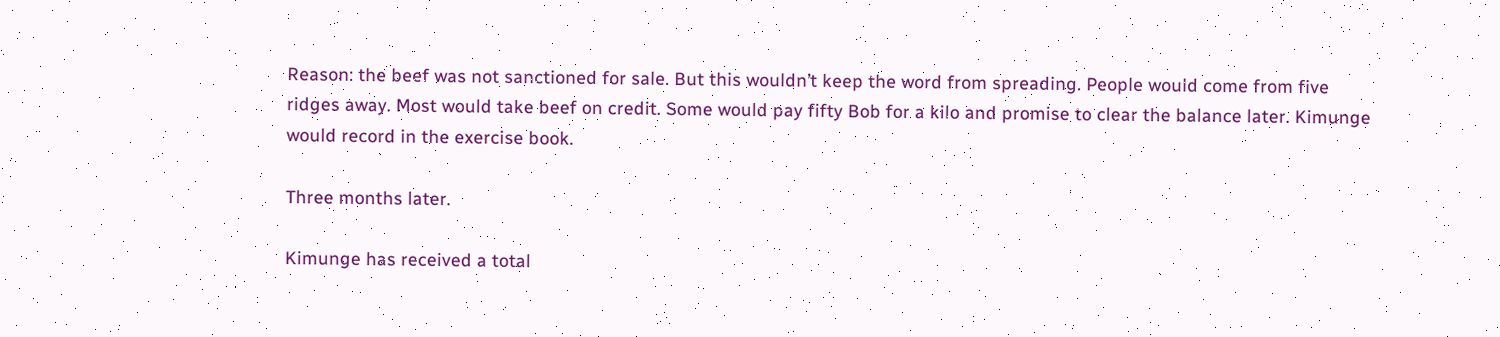Reason: the beef was not sanctioned for sale. But this wouldn’t keep the word from spreading. People would come from five ridges away. Most would take beef on credit. Some would pay fifty Bob for a kilo and promise to clear the balance later. Kimunge would record in the exercise book.

Three months later.

Kimunge has received a total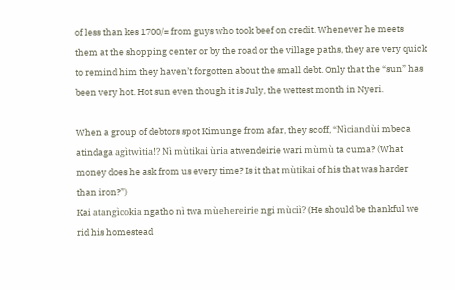of less than kes 1700/= from guys who took beef on credit. Whenever he meets them at the shopping center or by the road or the village paths, they are very quick to remind him they haven’t forgotten about the small debt. Only that the “sun” has been very hot. Hot sun even though it is July, the wettest month in Nyeri.

When a group of debtors spot Kimunge from afar, they scoff, “Nìciandùi mbeca atindaga agìtwìtia!? Nì mùtikai ùria atwendeirie wari mùmù ta cuma? (What money does he ask from us every time? Is it that mùtikai of his that was harder than iron?”)
Kai atangìcokia ngatho nì twa mùehereirie ngi mùciì? (He should be thankful we rid his homestead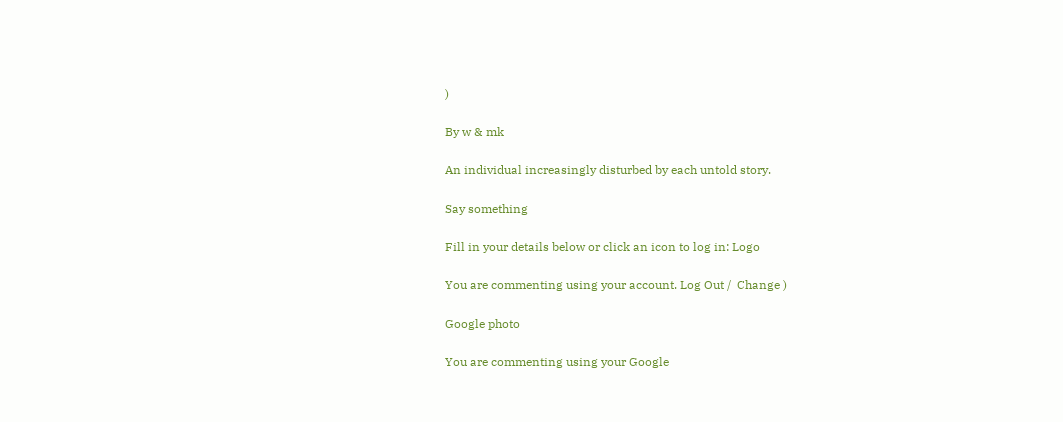)

By w & mk

An individual increasingly disturbed by each untold story.

Say something

Fill in your details below or click an icon to log in: Logo

You are commenting using your account. Log Out /  Change )

Google photo

You are commenting using your Google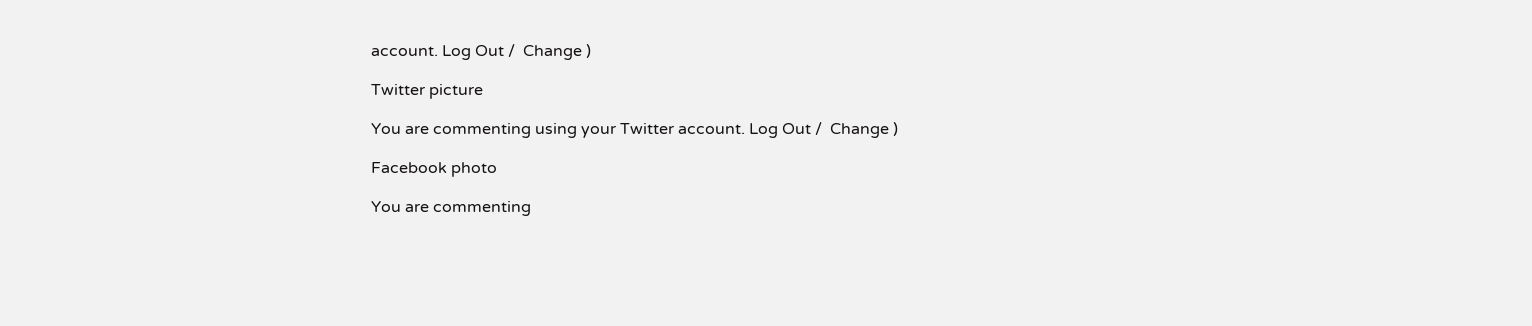account. Log Out /  Change )

Twitter picture

You are commenting using your Twitter account. Log Out /  Change )

Facebook photo

You are commenting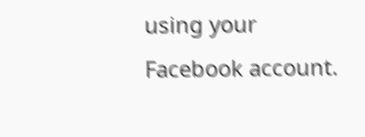using your Facebook account.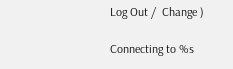Log Out /  Change )

Connecting to %s